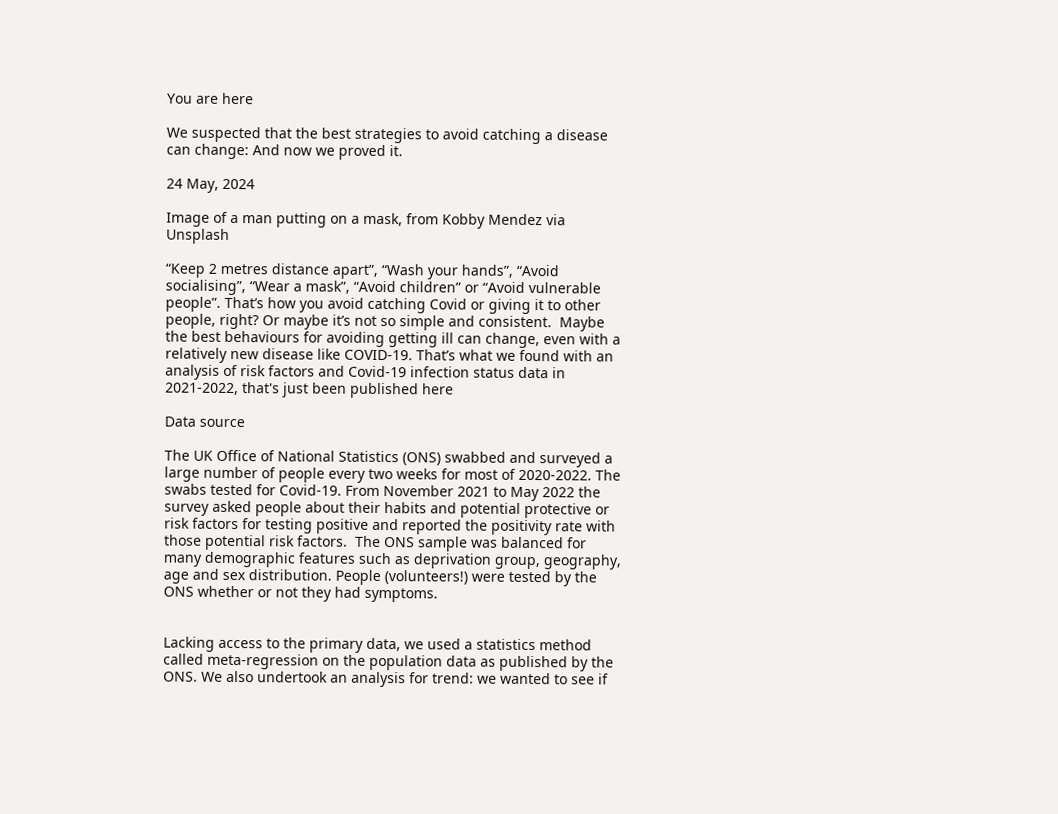You are here

We suspected that the best strategies to avoid catching a disease can change: And now we proved it.

24 May, 2024

Image of a man putting on a mask, from Kobby Mendez via Unsplash

“Keep 2 metres distance apart”, “Wash your hands”, “Avoid socialising”, “Wear a mask”, “Avoid children” or “Avoid vulnerable people”. That’s how you avoid catching Covid or giving it to other people, right? Or maybe it’s not so simple and consistent.  Maybe the best behaviours for avoiding getting ill can change, even with a relatively new disease like COVID-19. That’s what we found with an analysis of risk factors and Covid-19 infection status data in 2021-2022, that's just been published here

Data source

The UK Office of National Statistics (ONS) swabbed and surveyed a large number of people every two weeks for most of 2020-2022. The swabs tested for Covid-19. From November 2021 to May 2022 the survey asked people about their habits and potential protective or risk factors for testing positive and reported the positivity rate with those potential risk factors.  The ONS sample was balanced for many demographic features such as deprivation group, geography, age and sex distribution. People (volunteers!) were tested by the ONS whether or not they had symptoms.


Lacking access to the primary data, we used a statistics method called meta-regression on the population data as published by the ONS. We also undertook an analysis for trend: we wanted to see if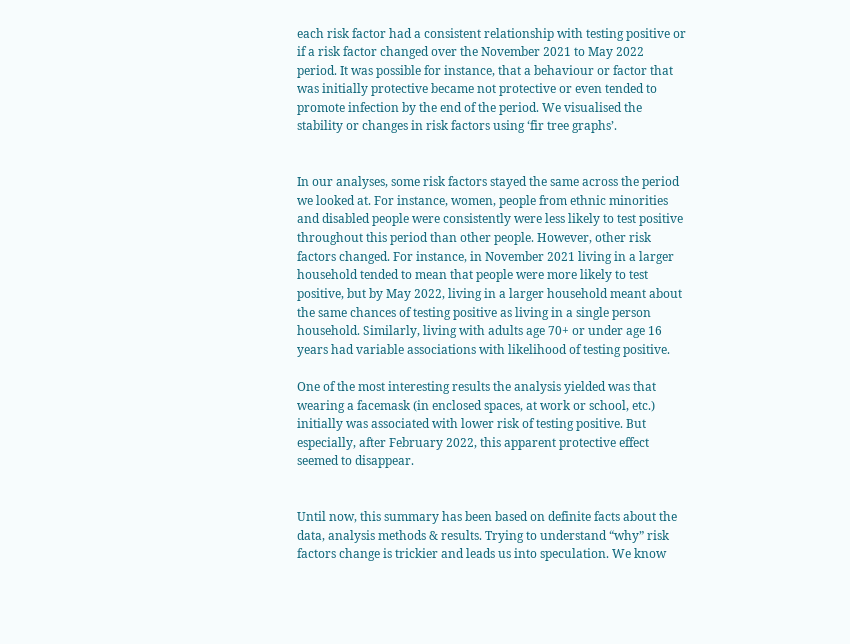each risk factor had a consistent relationship with testing positive or if a risk factor changed over the November 2021 to May 2022 period. It was possible for instance, that a behaviour or factor that was initially protective became not protective or even tended to promote infection by the end of the period. We visualised the stability or changes in risk factors using ‘fir tree graphs’.


In our analyses, some risk factors stayed the same across the period we looked at. For instance, women, people from ethnic minorities and disabled people were consistently were less likely to test positive throughout this period than other people. However, other risk factors changed. For instance, in November 2021 living in a larger household tended to mean that people were more likely to test positive, but by May 2022, living in a larger household meant about the same chances of testing positive as living in a single person household. Similarly, living with adults age 70+ or under age 16 years had variable associations with likelihood of testing positive.

One of the most interesting results the analysis yielded was that wearing a facemask (in enclosed spaces, at work or school, etc.) initially was associated with lower risk of testing positive. But especially, after February 2022, this apparent protective effect seemed to disappear.


Until now, this summary has been based on definite facts about the data, analysis methods & results. Trying to understand “why” risk factors change is trickier and leads us into speculation. We know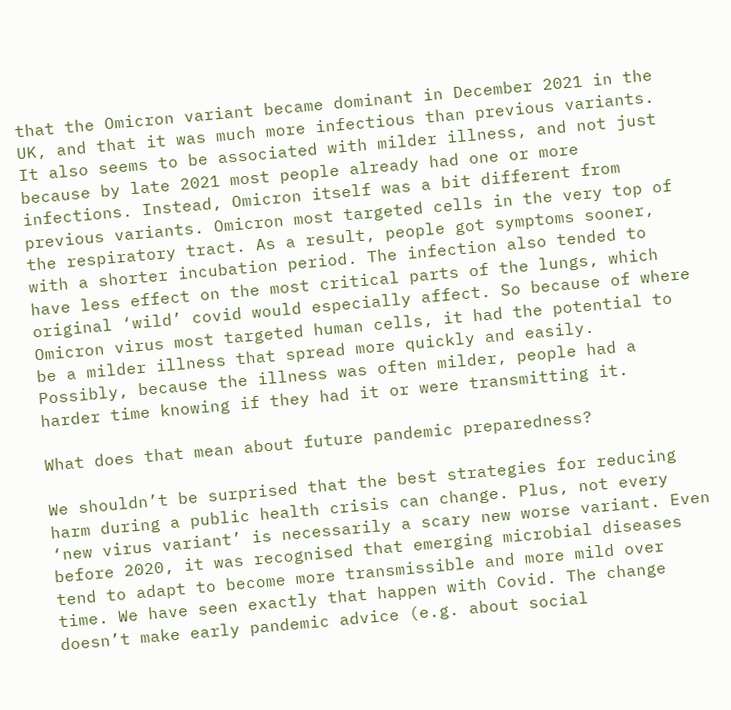that the Omicron variant became dominant in December 2021 in the UK, and that it was much more infectious than previous variants. It also seems to be associated with milder illness, and not just because by late 2021 most people already had one or more infections. Instead, Omicron itself was a bit different from previous variants. Omicron most targeted cells in the very top of the respiratory tract. As a result, people got symptoms sooner, with a shorter incubation period. The infection also tended to have less effect on the most critical parts of the lungs, which original ‘wild’ covid would especially affect. So because of where Omicron virus most targeted human cells, it had the potential to be a milder illness that spread more quickly and easily.  Possibly, because the illness was often milder, people had a harder time knowing if they had it or were transmitting it.

What does that mean about future pandemic preparedness?

We shouldn’t be surprised that the best strategies for reducing harm during a public health crisis can change. Plus, not every ‘new virus variant’ is necessarily a scary new worse variant. Even before 2020, it was recognised that emerging microbial diseases tend to adapt to become more transmissible and more mild over time. We have seen exactly that happen with Covid. The change doesn’t make early pandemic advice (e.g. about social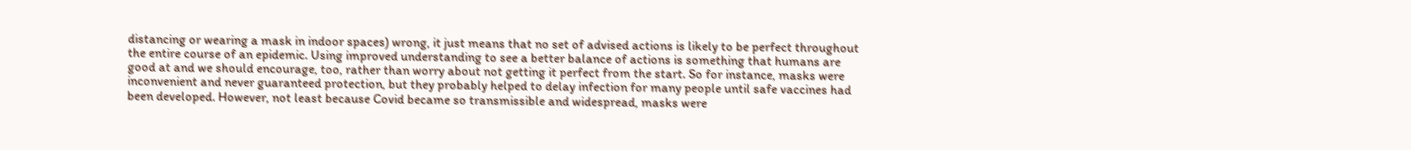distancing or wearing a mask in indoor spaces) wrong, it just means that no set of advised actions is likely to be perfect throughout the entire course of an epidemic. Using improved understanding to see a better balance of actions is something that humans are good at and we should encourage, too, rather than worry about not getting it perfect from the start. So for instance, masks were inconvenient and never guaranteed protection, but they probably helped to delay infection for many people until safe vaccines had been developed. However, not least because Covid became so transmissible and widespread, masks were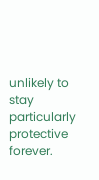unlikely to stay particularly protective forever.